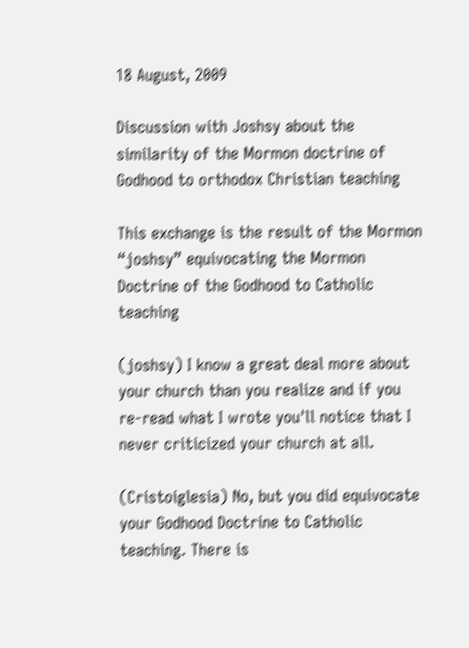18 August, 2009

Discussion with Joshsy about the similarity of the Mormon doctrine of Godhood to orthodox Christian teaching

This exchange is the result of the Mormon “joshsy” equivocating the Mormon Doctrine of the Godhood to Catholic teaching

(joshsy) I know a great deal more about your church than you realize and if you re-read what I wrote you'll notice that I never criticized your church at all.

(Cristoiglesia) No, but you did equivocate your Godhood Doctrine to Catholic teaching. There is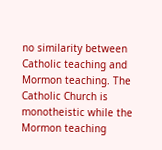no similarity between Catholic teaching and Mormon teaching. The Catholic Church is monotheistic while the Mormon teaching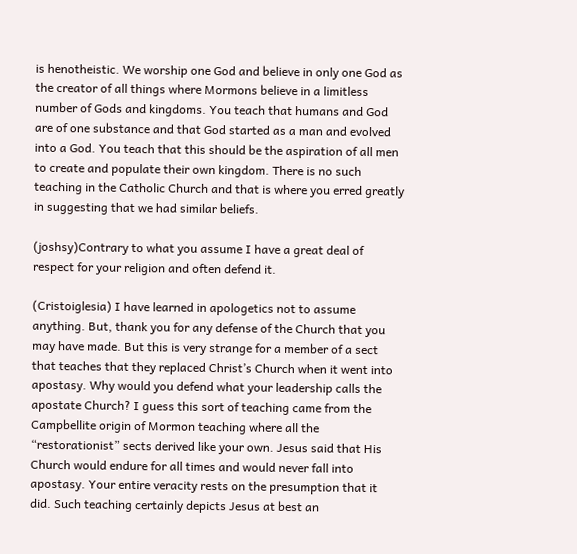is henotheistic. We worship one God and believe in only one God as the creator of all things where Mormons believe in a limitless number of Gods and kingdoms. You teach that humans and God are of one substance and that God started as a man and evolved into a God. You teach that this should be the aspiration of all men to create and populate their own kingdom. There is no such teaching in the Catholic Church and that is where you erred greatly in suggesting that we had similar beliefs.

(joshsy)Contrary to what you assume I have a great deal of respect for your religion and often defend it.

(Cristoiglesia) I have learned in apologetics not to assume anything. But, thank you for any defense of the Church that you may have made. But this is very strange for a member of a sect that teaches that they replaced Christ’s Church when it went into apostasy. Why would you defend what your leadership calls the apostate Church? I guess this sort of teaching came from the Campbellite origin of Mormon teaching where all the “restorationist” sects derived like your own. Jesus said that His Church would endure for all times and would never fall into apostasy. Your entire veracity rests on the presumption that it did. Such teaching certainly depicts Jesus at best an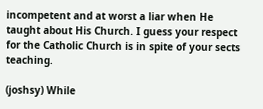incompetent and at worst a liar when He taught about His Church. I guess your respect for the Catholic Church is in spite of your sects teaching.

(joshsy) While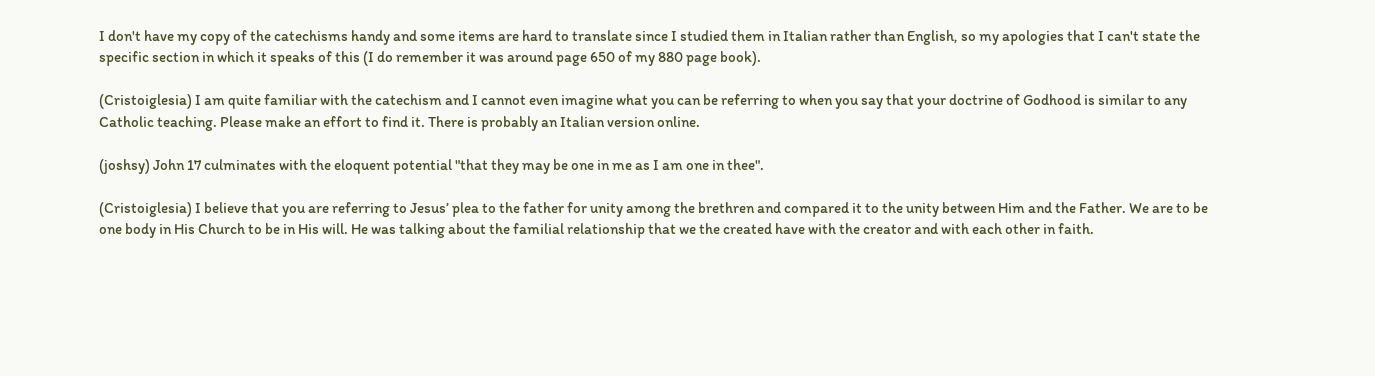I don't have my copy of the catechisms handy and some items are hard to translate since I studied them in Italian rather than English, so my apologies that I can't state the specific section in which it speaks of this (I do remember it was around page 650 of my 880 page book).

(Cristoiglesia) I am quite familiar with the catechism and I cannot even imagine what you can be referring to when you say that your doctrine of Godhood is similar to any Catholic teaching. Please make an effort to find it. There is probably an Italian version online.

(joshsy) John 17 culminates with the eloquent potential "that they may be one in me as I am one in thee".

(Cristoiglesia) I believe that you are referring to Jesus’ plea to the father for unity among the brethren and compared it to the unity between Him and the Father. We are to be one body in His Church to be in His will. He was talking about the familial relationship that we the created have with the creator and with each other in faith.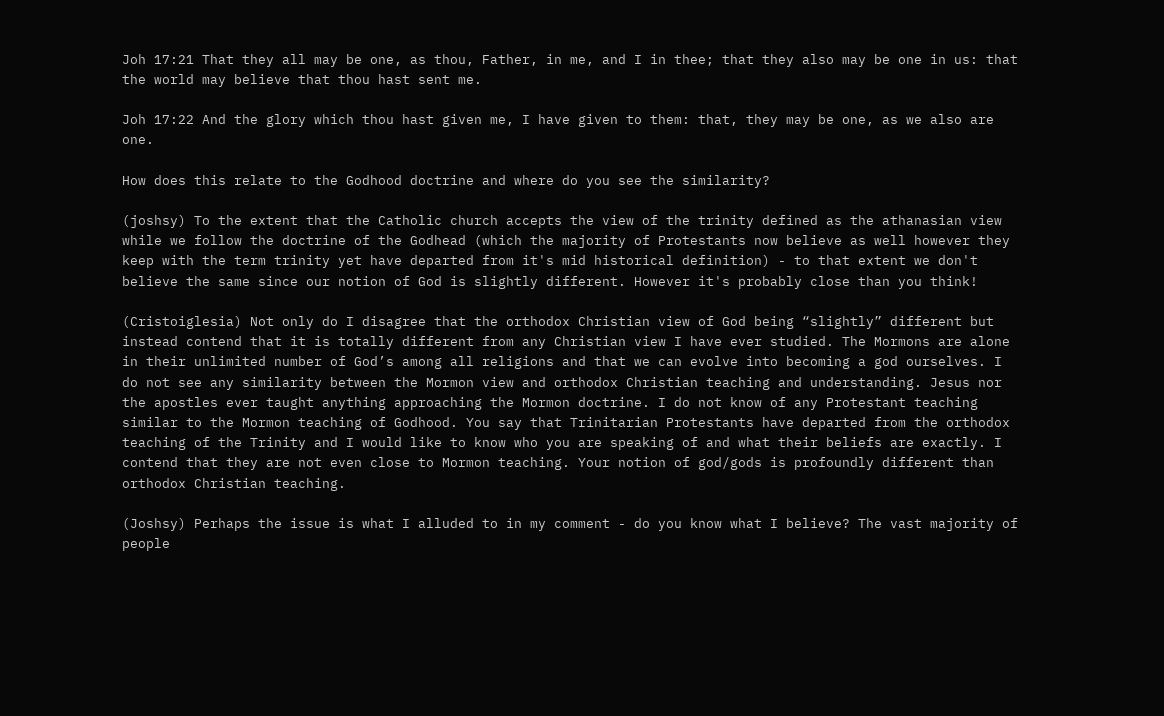Joh 17:21 That they all may be one, as thou, Father, in me, and I in thee; that they also may be one in us: that the world may believe that thou hast sent me.

Joh 17:22 And the glory which thou hast given me, I have given to them: that, they may be one, as we also are one.

How does this relate to the Godhood doctrine and where do you see the similarity?

(joshsy) To the extent that the Catholic church accepts the view of the trinity defined as the athanasian view while we follow the doctrine of the Godhead (which the majority of Protestants now believe as well however they keep with the term trinity yet have departed from it's mid historical definition) - to that extent we don't believe the same since our notion of God is slightly different. However it's probably close than you think!

(Cristoiglesia) Not only do I disagree that the orthodox Christian view of God being “slightly” different but instead contend that it is totally different from any Christian view I have ever studied. The Mormons are alone in their unlimited number of God’s among all religions and that we can evolve into becoming a god ourselves. I do not see any similarity between the Mormon view and orthodox Christian teaching and understanding. Jesus nor the apostles ever taught anything approaching the Mormon doctrine. I do not know of any Protestant teaching similar to the Mormon teaching of Godhood. You say that Trinitarian Protestants have departed from the orthodox teaching of the Trinity and I would like to know who you are speaking of and what their beliefs are exactly. I contend that they are not even close to Mormon teaching. Your notion of god/gods is profoundly different than orthodox Christian teaching.

(Joshsy) Perhaps the issue is what I alluded to in my comment - do you know what I believe? The vast majority of people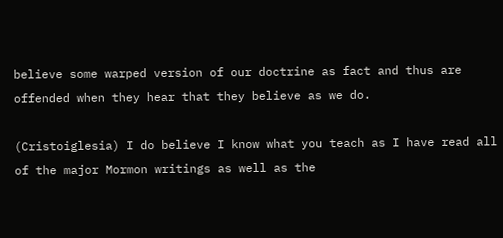believe some warped version of our doctrine as fact and thus are offended when they hear that they believe as we do.

(Cristoiglesia) I do believe I know what you teach as I have read all of the major Mormon writings as well as the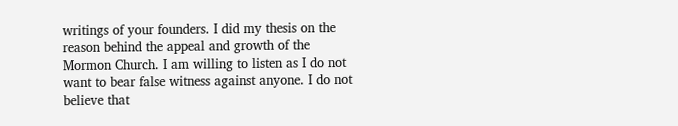writings of your founders. I did my thesis on the reason behind the appeal and growth of the Mormon Church. I am willing to listen as I do not want to bear false witness against anyone. I do not believe that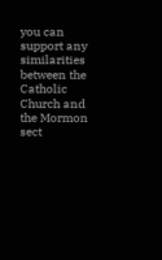you can support any similarities between the Catholic Church and the Mormon sect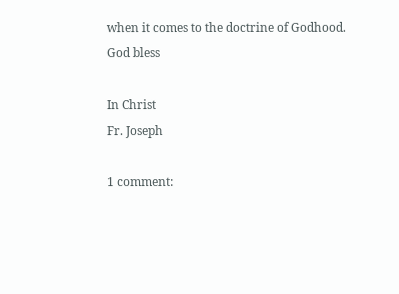when it comes to the doctrine of Godhood.
God bless

In Christ
Fr. Joseph

1 comment: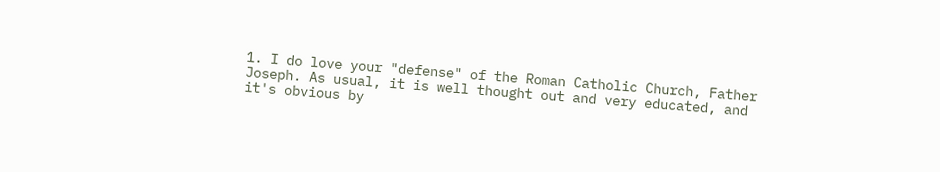1. I do love your "defense" of the Roman Catholic Church, Father Joseph. As usual, it is well thought out and very educated, and it's obvious by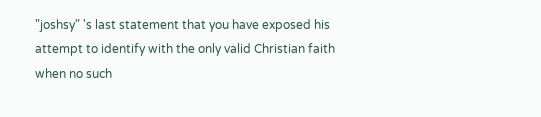"joshsy" 's last statement that you have exposed his attempt to identify with the only valid Christian faith when no such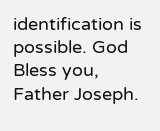identification is possible. God Bless you, Father Joseph.